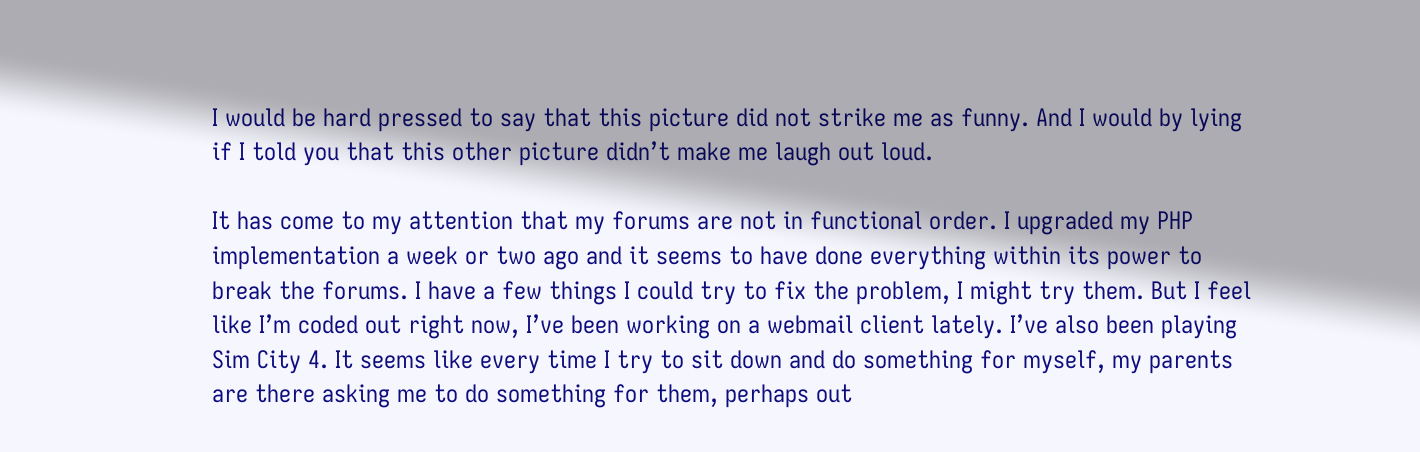I would be hard pressed to say that this picture did not strike me as funny. And I would by lying if I told you that this other picture didn’t make me laugh out loud.

It has come to my attention that my forums are not in functional order. I upgraded my PHP implementation a week or two ago and it seems to have done everything within its power to break the forums. I have a few things I could try to fix the problem, I might try them. But I feel like I’m coded out right now, I’ve been working on a webmail client lately. I’ve also been playing Sim City 4. It seems like every time I try to sit down and do something for myself, my parents are there asking me to do something for them, perhaps out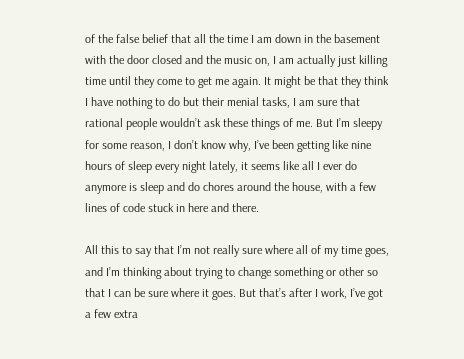of the false belief that all the time I am down in the basement with the door closed and the music on, I am actually just killing time until they come to get me again. It might be that they think I have nothing to do but their menial tasks, I am sure that rational people wouldn’t ask these things of me. But I’m sleepy for some reason, I don’t know why, I’ve been getting like nine hours of sleep every night lately, it seems like all I ever do anymore is sleep and do chores around the house, with a few lines of code stuck in here and there.

All this to say that I’m not really sure where all of my time goes, and I’m thinking about trying to change something or other so that I can be sure where it goes. But that’s after I work, I’ve got a few extra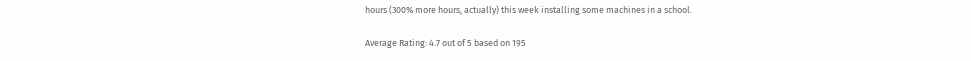hours (300% more hours, actually) this week installing some machines in a school.

Average Rating: 4.7 out of 5 based on 195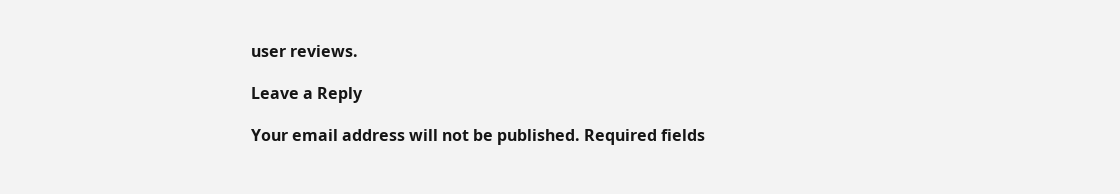user reviews.

Leave a Reply

Your email address will not be published. Required fields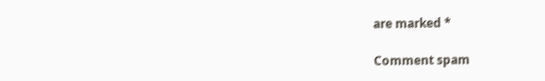are marked *

Comment spam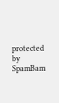protected by SpamBam